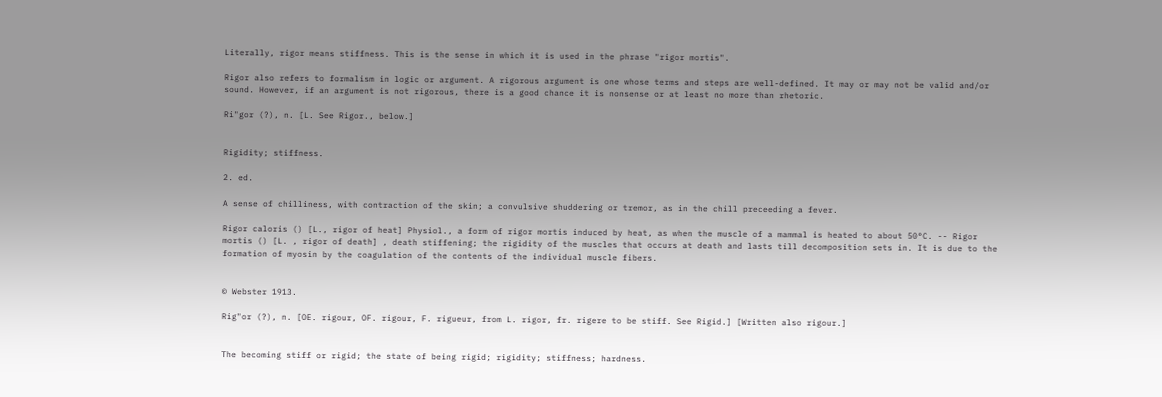Literally, rigor means stiffness. This is the sense in which it is used in the phrase "rigor mortis".

Rigor also refers to formalism in logic or argument. A rigorous argument is one whose terms and steps are well-defined. It may or may not be valid and/or sound. However, if an argument is not rigorous, there is a good chance it is nonsense or at least no more than rhetoric.

Ri"gor (?), n. [L. See Rigor., below.]


Rigidity; stiffness.

2. ed.

A sense of chilliness, with contraction of the skin; a convulsive shuddering or tremor, as in the chill preceeding a fever.

Rigor caloris () [L., rigor of heat] Physiol., a form of rigor mortis induced by heat, as when the muscle of a mammal is heated to about 50°C. -- Rigor mortis () [L. , rigor of death] , death stiffening; the rigidity of the muscles that occurs at death and lasts till decomposition sets in. It is due to the formation of myosin by the coagulation of the contents of the individual muscle fibers.


© Webster 1913.

Rig"or (?), n. [OE. rigour, OF. rigour, F. rigueur, from L. rigor, fr. rigere to be stiff. See Rigid.] [Written also rigour.]


The becoming stiff or rigid; the state of being rigid; rigidity; stiffness; hardness.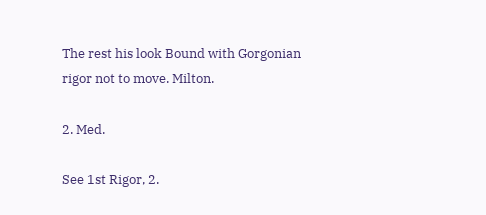The rest his look Bound with Gorgonian rigor not to move. Milton.

2. Med.

See 1st Rigor, 2.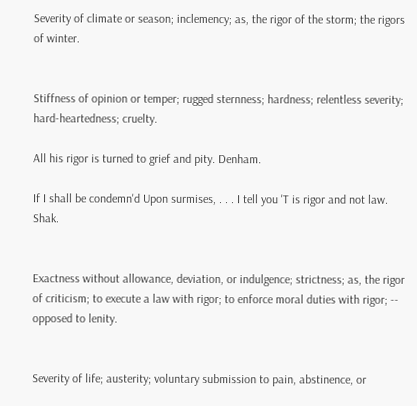Severity of climate or season; inclemency; as, the rigor of the storm; the rigors of winter.


Stiffness of opinion or temper; rugged sternness; hardness; relentless severity; hard-heartedness; cruelty.

All his rigor is turned to grief and pity. Denham.

If I shall be condemn'd Upon surmises, . . . I tell you 'T is rigor and not law. Shak.


Exactness without allowance, deviation, or indulgence; strictness; as, the rigor of criticism; to execute a law with rigor; to enforce moral duties with rigor; -- opposed to lenity.


Severity of life; austerity; voluntary submission to pain, abstinence, or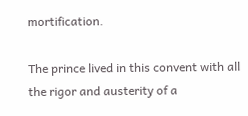mortification.

The prince lived in this convent with all the rigor and austerity of a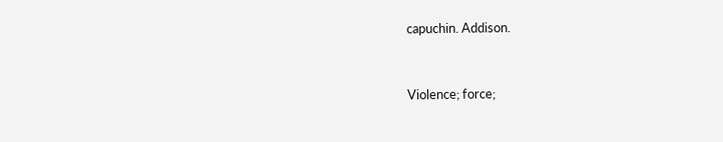capuchin. Addison.


Violence; force;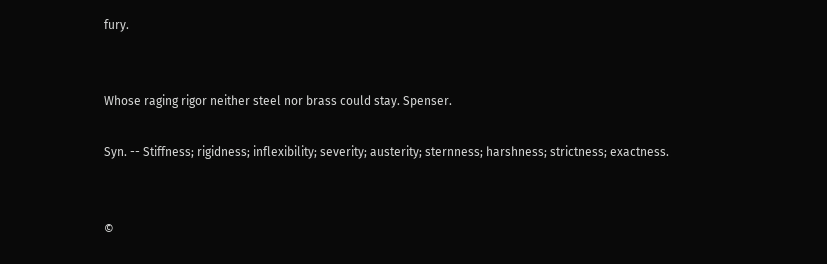fury.


Whose raging rigor neither steel nor brass could stay. Spenser.

Syn. -- Stiffness; rigidness; inflexibility; severity; austerity; sternness; harshness; strictness; exactness.


©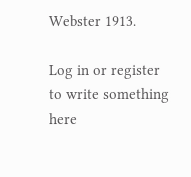Webster 1913.

Log in or register to write something here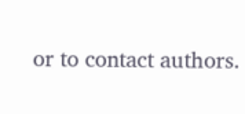or to contact authors.